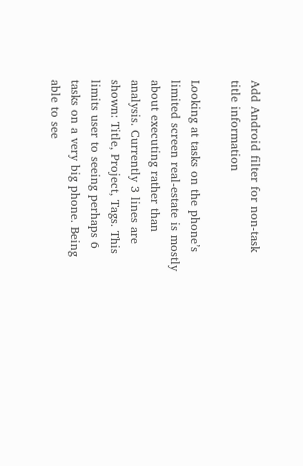Add Android filter for non-task title information

Looking at tasks on the phone’s limited screen real-estate is mostly about executing rather than analysis. Currently 3 lines are shown: Title, Project, Tags. This limits user to seeing perhaps 6 tasks on a very big phone. Being able to see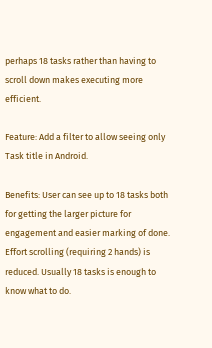perhaps 18 tasks rather than having to scroll down makes executing more efficient.

Feature: Add a filter to allow seeing only Task title in Android.

Benefits: User can see up to 18 tasks both for getting the larger picture for engagement and easier marking of done. Effort scrolling (requiring 2 hands) is reduced. Usually 18 tasks is enough to know what to do.